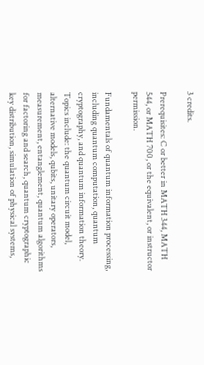3 credits.

Prerequisites: C or better in MATH 344, MATH 544, or MATH 700, or the equivalent, or instructor permission.

Fundamentals of quantum information processing, including quantum computation, quantum cryptography, and quantum information theory. Topics include: the quantum circuit model, alternative models, qubits, unitary operators, measurement, entanglement, quantum algorithms for factoring and search, quantum cryptographic key distribution, simulation of physical systems,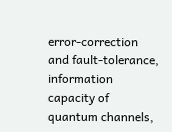error-correction and fault-tolerance, information capacity of quantum channels,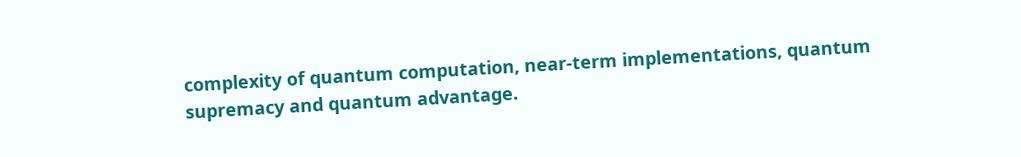complexity of quantum computation, near-term implementations, quantum supremacy and quantum advantage.